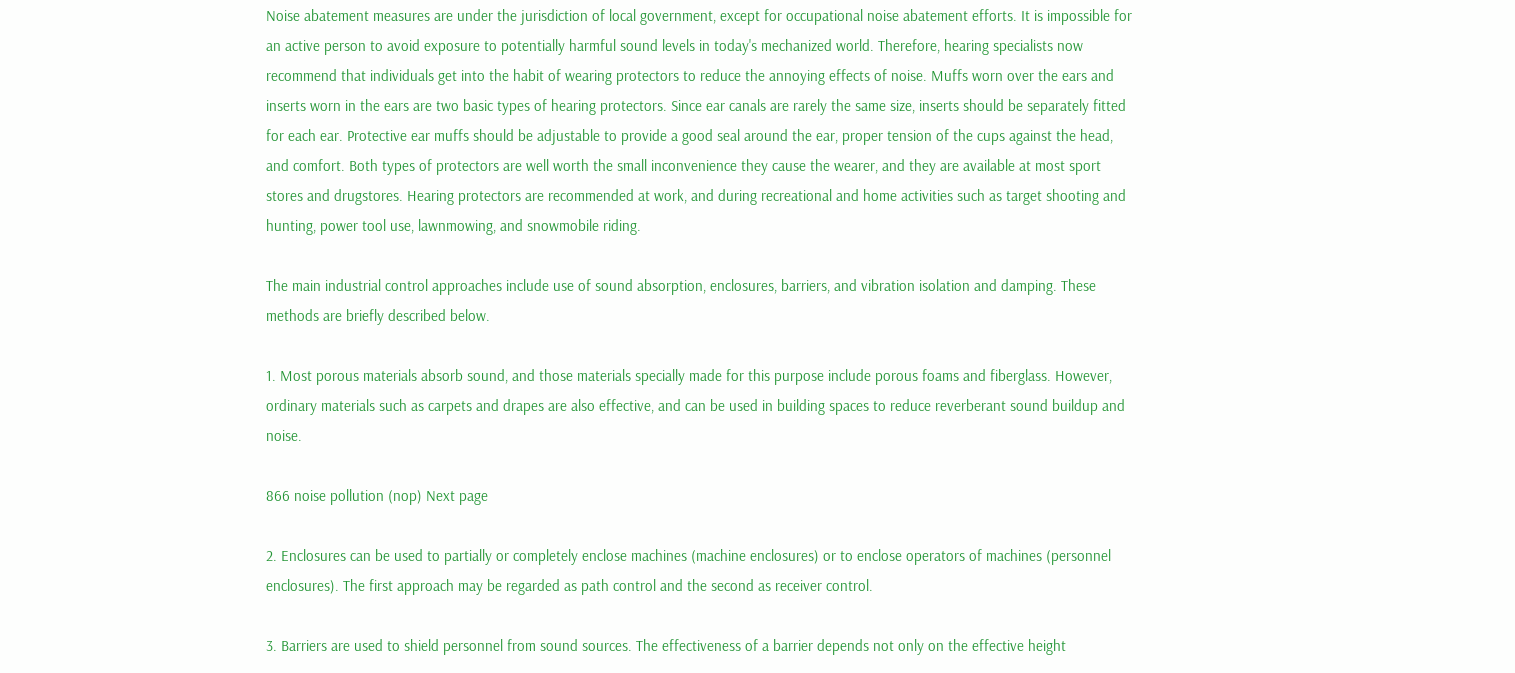Noise abatement measures are under the jurisdiction of local government, except for occupational noise abatement efforts. It is impossible for an active person to avoid exposure to potentially harmful sound levels in today's mechanized world. Therefore, hearing specialists now recommend that individuals get into the habit of wearing protectors to reduce the annoying effects of noise. Muffs worn over the ears and inserts worn in the ears are two basic types of hearing protectors. Since ear canals are rarely the same size, inserts should be separately fitted for each ear. Protective ear muffs should be adjustable to provide a good seal around the ear, proper tension of the cups against the head, and comfort. Both types of protectors are well worth the small inconvenience they cause the wearer, and they are available at most sport stores and drugstores. Hearing protectors are recommended at work, and during recreational and home activities such as target shooting and hunting, power tool use, lawnmowing, and snowmobile riding.

The main industrial control approaches include use of sound absorption, enclosures, barriers, and vibration isolation and damping. These methods are briefly described below.

1. Most porous materials absorb sound, and those materials specially made for this purpose include porous foams and fiberglass. However, ordinary materials such as carpets and drapes are also effective, and can be used in building spaces to reduce reverberant sound buildup and noise.

866 noise pollution (nop) Next page

2. Enclosures can be used to partially or completely enclose machines (machine enclosures) or to enclose operators of machines (personnel enclosures). The first approach may be regarded as path control and the second as receiver control.

3. Barriers are used to shield personnel from sound sources. The effectiveness of a barrier depends not only on the effective height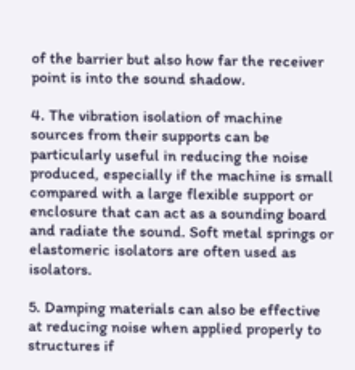of the barrier but also how far the receiver point is into the sound shadow.

4. The vibration isolation of machine sources from their supports can be particularly useful in reducing the noise produced, especially if the machine is small compared with a large flexible support or enclosure that can act as a sounding board and radiate the sound. Soft metal springs or elastomeric isolators are often used as isolators.

5. Damping materials can also be effective at reducing noise when applied properly to structures if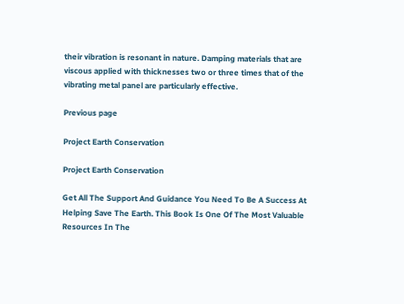their vibration is resonant in nature. Damping materials that are viscous applied with thicknesses two or three times that of the vibrating metal panel are particularly effective.

Previous page

Project Earth Conservation

Project Earth Conservation

Get All The Support And Guidance You Need To Be A Success At Helping Save The Earth. This Book Is One Of The Most Valuable Resources In The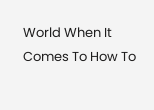World When It Comes To How To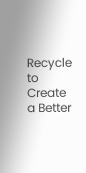Recycle to Create a Better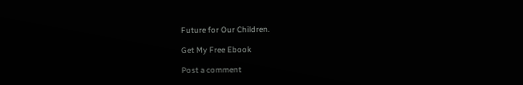Future for Our Children.

Get My Free Ebook

Post a comment